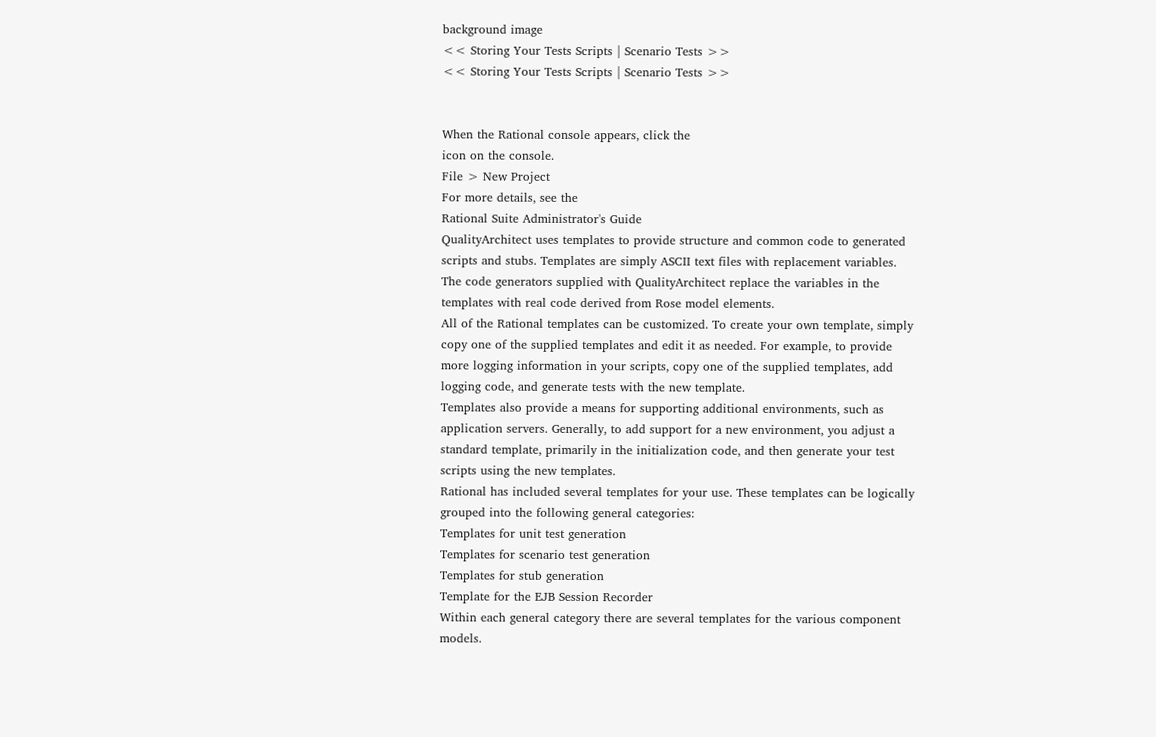background image
<< Storing Your Tests Scripts | Scenario Tests >>
<< Storing Your Tests Scripts | Scenario Tests >>


When the Rational console appears, click the
icon on the console.
File > New Project
For more details, see the
Rational Suite Administrator's Guide
QualityArchitect uses templates to provide structure and common code to generated
scripts and stubs. Templates are simply ASCII text files with replacement variables.
The code generators supplied with QualityArchitect replace the variables in the
templates with real code derived from Rose model elements.
All of the Rational templates can be customized. To create your own template, simply
copy one of the supplied templates and edit it as needed. For example, to provide
more logging information in your scripts, copy one of the supplied templates, add
logging code, and generate tests with the new template.
Templates also provide a means for supporting additional environments, such as
application servers. Generally, to add support for a new environment, you adjust a
standard template, primarily in the initialization code, and then generate your test
scripts using the new templates.
Rational has included several templates for your use. These templates can be logically
grouped into the following general categories:
Templates for unit test generation
Templates for scenario test generation
Templates for stub generation
Template for the EJB Session Recorder
Within each general category there are several templates for the various component
models.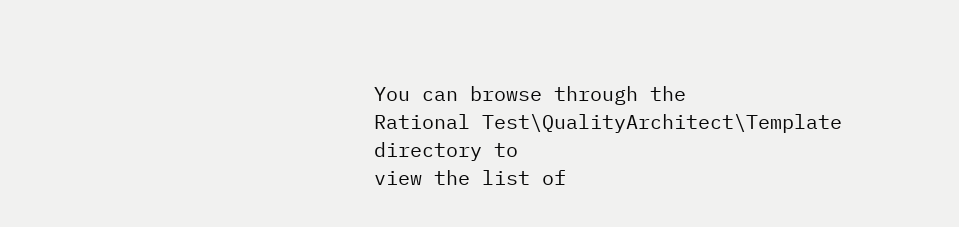You can browse through the
Rational Test\QualityArchitect\Template
directory to
view the list of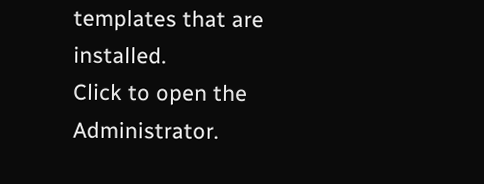templates that are installed.
Click to open the Administrator.